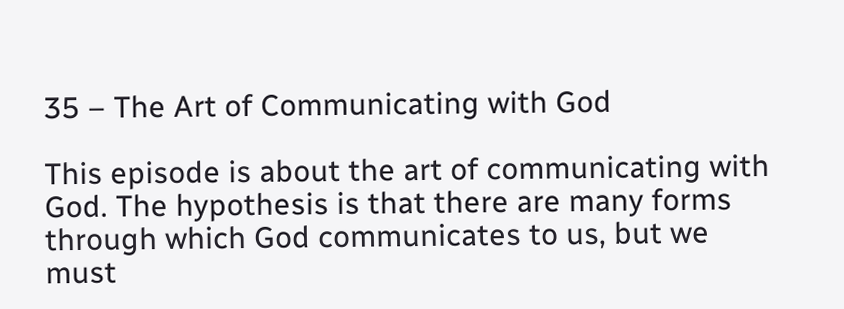35 – The Art of Communicating with God

This episode is about the art of communicating with God. The hypothesis is that there are many forms through which God communicates to us, but we must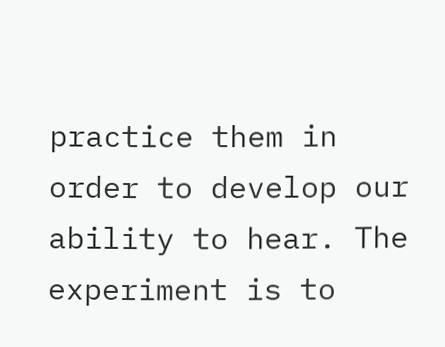practice them in order to develop our ability to hear. The experiment is to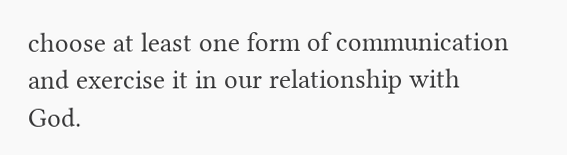choose at least one form of communication and exercise it in our relationship with God.